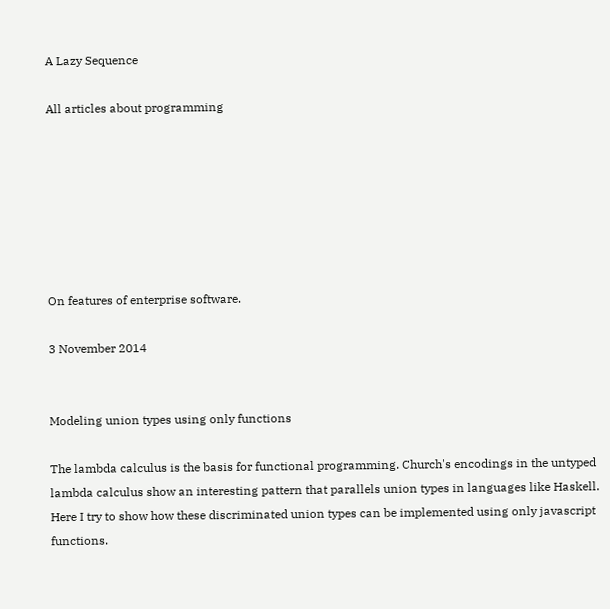A Lazy Sequence

All articles about programming







On features of enterprise software.

3 November 2014


Modeling union types using only functions

The lambda calculus is the basis for functional programming. Church's encodings in the untyped lambda calculus show an interesting pattern that parallels union types in languages like Haskell. Here I try to show how these discriminated union types can be implemented using only javascript functions.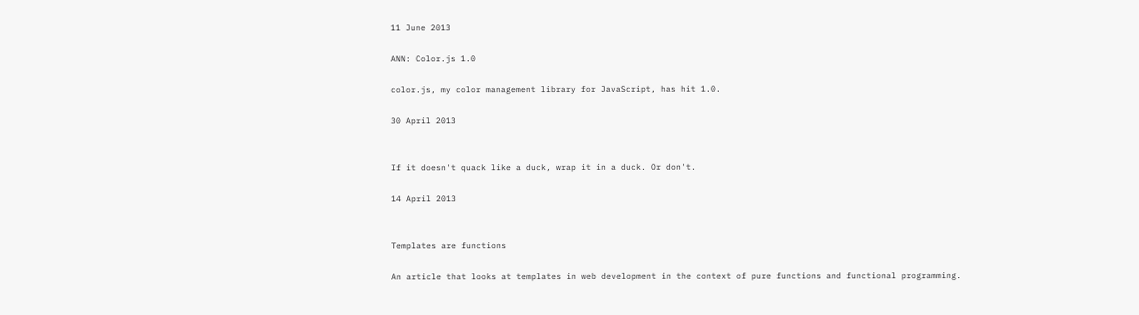11 June 2013

ANN: Color.js 1.0

color.js, my color management library for JavaScript, has hit 1.0.

30 April 2013


If it doesn't quack like a duck, wrap it in a duck. Or don't.

14 April 2013


Templates are functions

An article that looks at templates in web development in the context of pure functions and functional programming.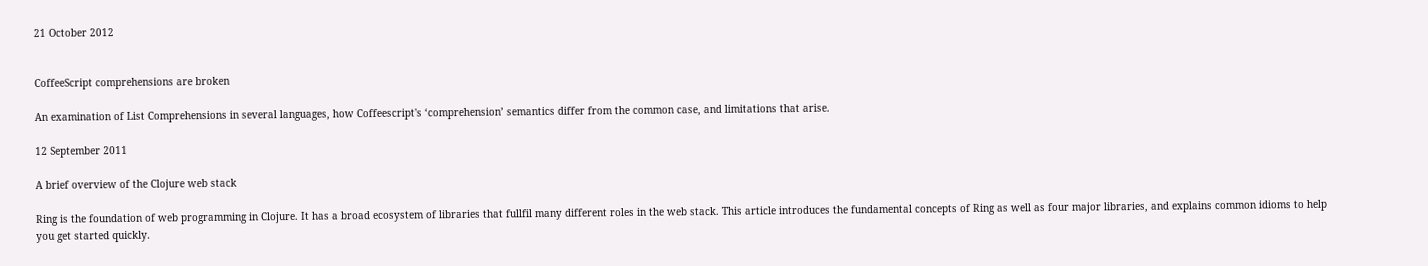21 October 2012


CoffeeScript comprehensions are broken

An examination of List Comprehensions in several languages, how Coffeescript's ‘comprehension’ semantics differ from the common case, and limitations that arise.

12 September 2011

A brief overview of the Clojure web stack

Ring is the foundation of web programming in Clojure. It has a broad ecosystem of libraries that fullfil many different roles in the web stack. This article introduces the fundamental concepts of Ring as well as four major libraries, and explains common idioms to help you get started quickly.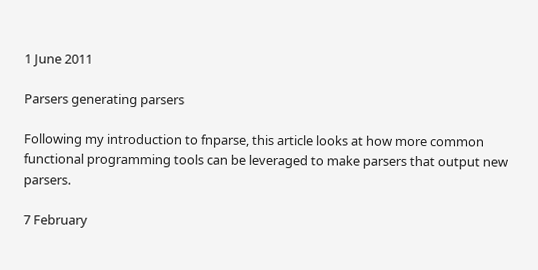1 June 2011

Parsers generating parsers

Following my introduction to fnparse, this article looks at how more common functional programming tools can be leveraged to make parsers that output new parsers.

7 February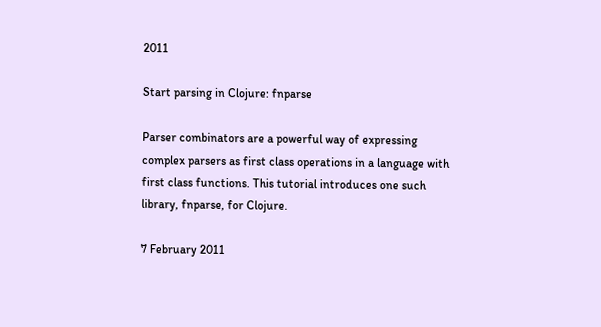2011

Start parsing in Clojure: fnparse

Parser combinators are a powerful way of expressing complex parsers as first class operations in a language with first class functions. This tutorial introduces one such library, fnparse, for Clojure.

7 February 2011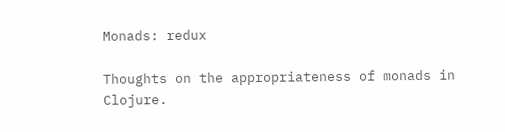Monads: redux

Thoughts on the appropriateness of monads in Clojure.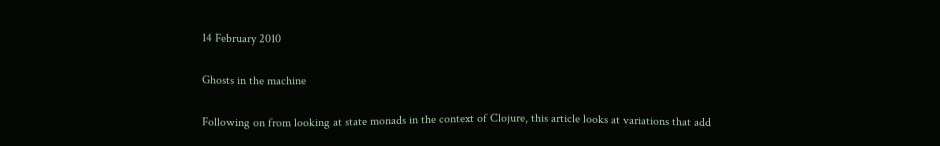14 February 2010

Ghosts in the machine

Following on from looking at state monads in the context of Clojure, this article looks at variations that add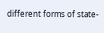different forms of state-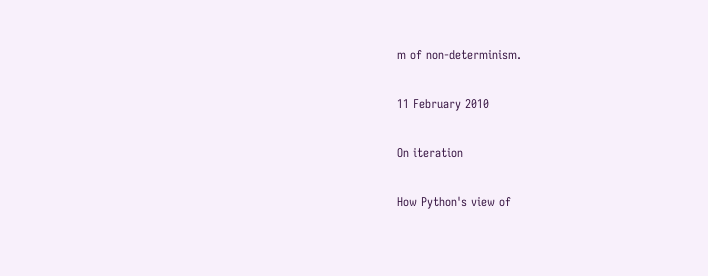m of non-determinism.

11 February 2010

On iteration

How Python's view of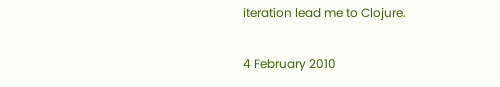iteration lead me to Clojure.

4 February 2010